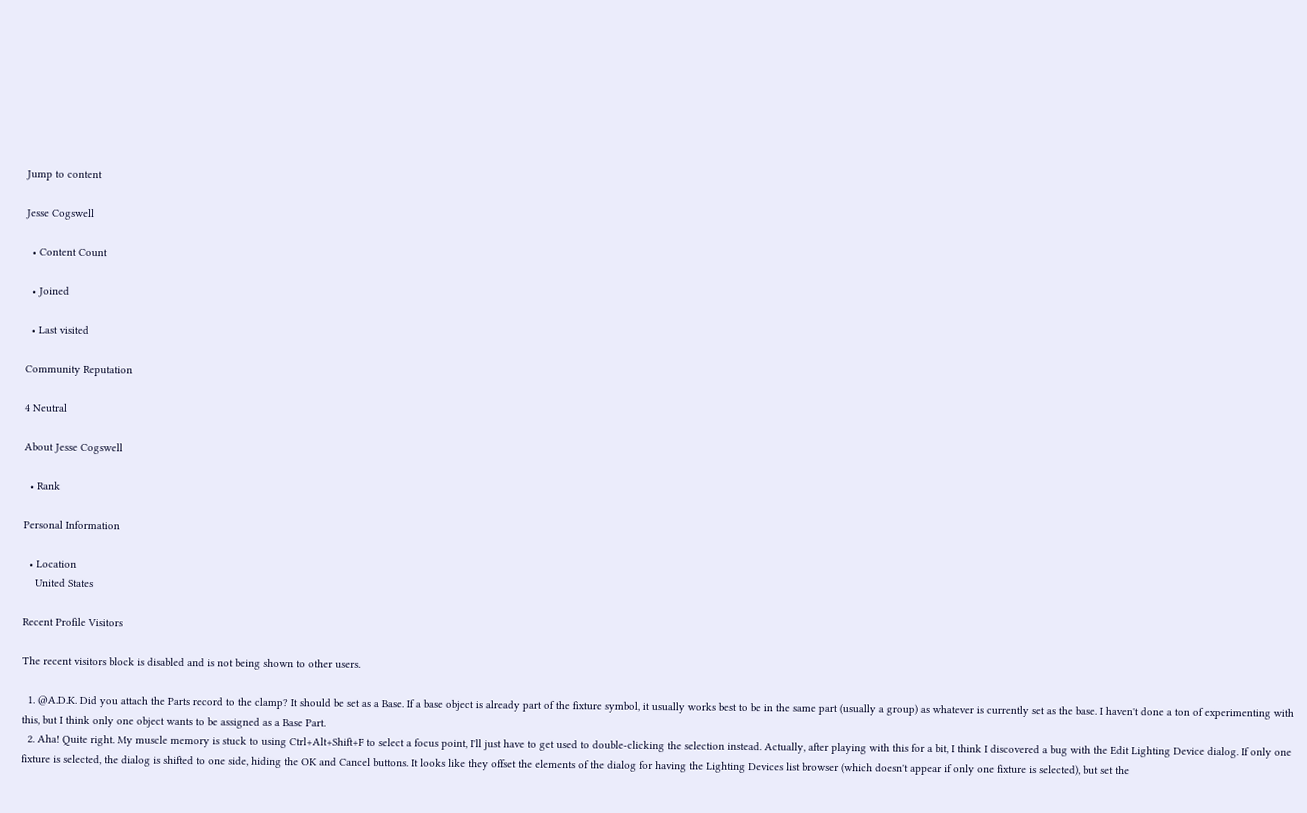Jump to content

Jesse Cogswell

  • Content Count

  • Joined

  • Last visited

Community Reputation

4 Neutral

About Jesse Cogswell

  • Rank

Personal Information

  • Location
    United States

Recent Profile Visitors

The recent visitors block is disabled and is not being shown to other users.

  1. @A.D.K. Did you attach the Parts record to the clamp? It should be set as a Base. If a base object is already part of the fixture symbol, it usually works best to be in the same part (usually a group) as whatever is currently set as the base. I haven't done a ton of experimenting with this, but I think only one object wants to be assigned as a Base Part.
  2. Aha! Quite right. My muscle memory is stuck to using Ctrl+Alt+Shift+F to select a focus point, I'll just have to get used to double-clicking the selection instead. Actually, after playing with this for a bit, I think I discovered a bug with the Edit Lighting Device dialog. If only one fixture is selected, the dialog is shifted to one side, hiding the OK and Cancel buttons. It looks like they offset the elements of the dialog for having the Lighting Devices list browser (which doesn't appear if only one fixture is selected), but set the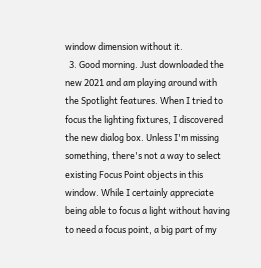window dimension without it.
  3. Good morning. Just downloaded the new 2021 and am playing around with the Spotlight features. When I tried to focus the lighting fixtures, I discovered the new dialog box. Unless I'm missing something, there's not a way to select existing Focus Point objects in this window. While I certainly appreciate being able to focus a light without having to need a focus point, a big part of my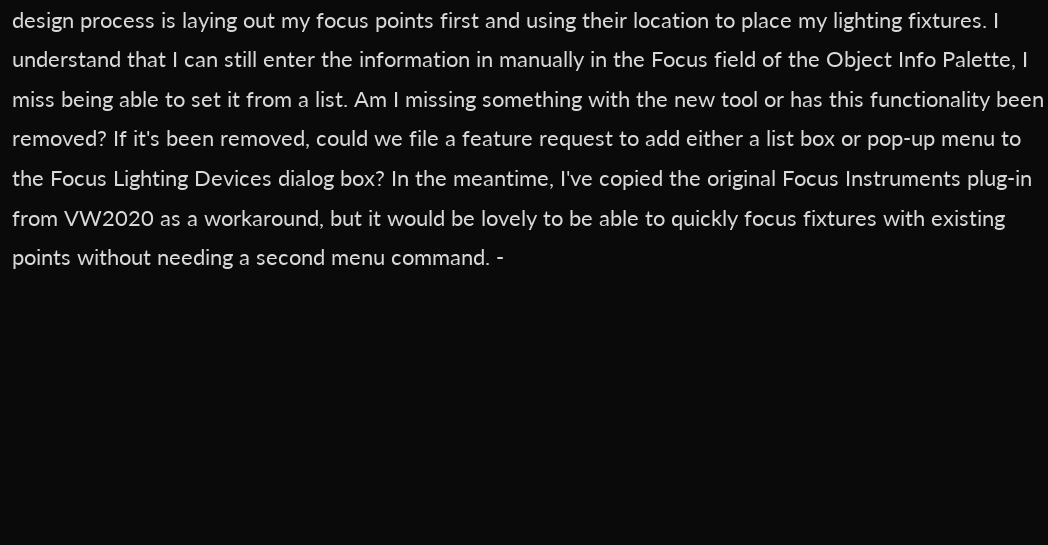design process is laying out my focus points first and using their location to place my lighting fixtures. I understand that I can still enter the information in manually in the Focus field of the Object Info Palette, I miss being able to set it from a list. Am I missing something with the new tool or has this functionality been removed? If it's been removed, could we file a feature request to add either a list box or pop-up menu to the Focus Lighting Devices dialog box? In the meantime, I've copied the original Focus Instruments plug-in from VW2020 as a workaround, but it would be lovely to be able to quickly focus fixtures with existing points without needing a second menu command. -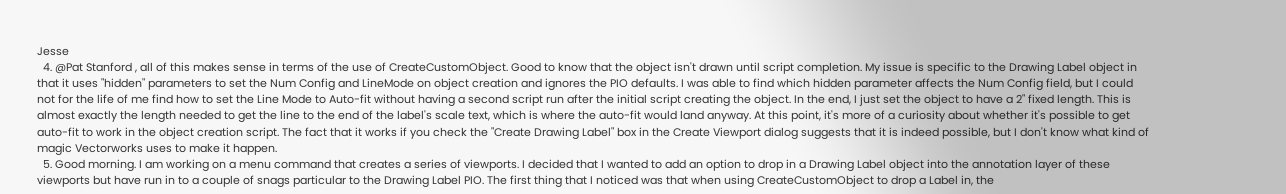Jesse
  4. @Pat Stanford , all of this makes sense in terms of the use of CreateCustomObject. Good to know that the object isn't drawn until script completion. My issue is specific to the Drawing Label object in that it uses "hidden" parameters to set the Num Config and LineMode on object creation and ignores the PIO defaults. I was able to find which hidden parameter affects the Num Config field, but I could not for the life of me find how to set the Line Mode to Auto-fit without having a second script run after the initial script creating the object. In the end, I just set the object to have a 2" fixed length. This is almost exactly the length needed to get the line to the end of the label's scale text, which is where the auto-fit would land anyway. At this point, it's more of a curiosity about whether it's possible to get auto-fit to work in the object creation script. The fact that it works if you check the "Create Drawing Label" box in the Create Viewport dialog suggests that it is indeed possible, but I don't know what kind of magic Vectorworks uses to make it happen.
  5. Good morning. I am working on a menu command that creates a series of viewports. I decided that I wanted to add an option to drop in a Drawing Label object into the annotation layer of these viewports but have run in to a couple of snags particular to the Drawing Label PIO. The first thing that I noticed was that when using CreateCustomObject to drop a Label in, the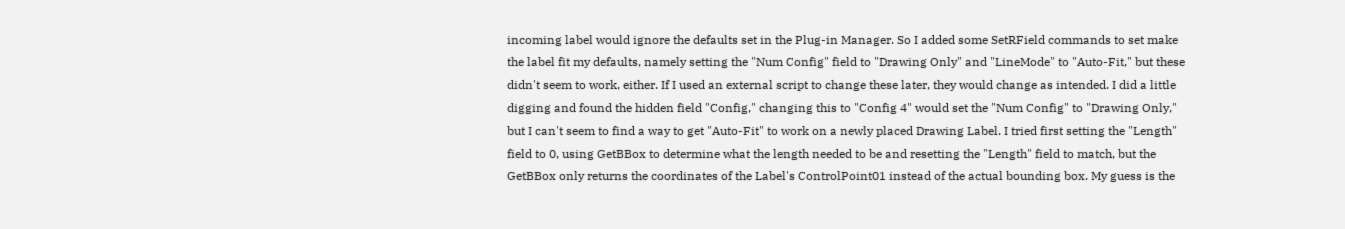incoming label would ignore the defaults set in the Plug-in Manager. So I added some SetRField commands to set make the label fit my defaults, namely setting the "Num Config" field to "Drawing Only" and "LineMode" to "Auto-Fit," but these didn't seem to work, either. If I used an external script to change these later, they would change as intended. I did a little digging and found the hidden field "Config," changing this to "Config 4" would set the "Num Config" to "Drawing Only," but I can't seem to find a way to get "Auto-Fit" to work on a newly placed Drawing Label. I tried first setting the "Length" field to 0, using GetBBox to determine what the length needed to be and resetting the "Length" field to match, but the GetBBox only returns the coordinates of the Label's ControlPoint01 instead of the actual bounding box. My guess is the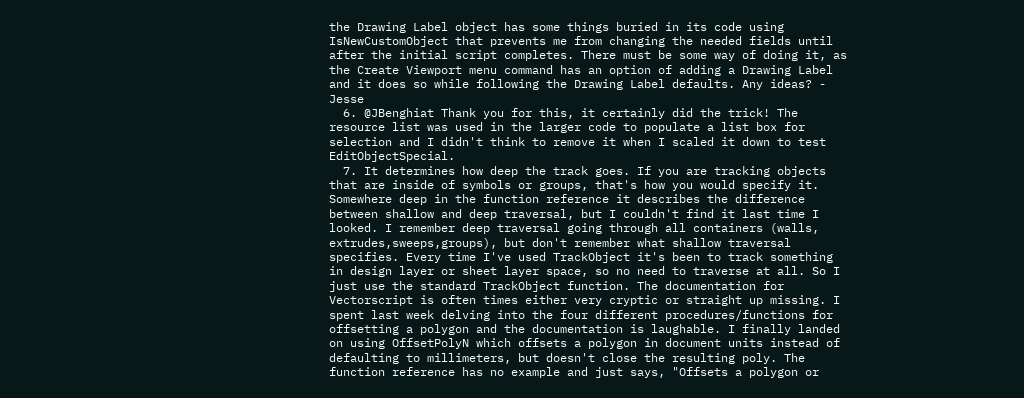the Drawing Label object has some things buried in its code using IsNewCustomObject that prevents me from changing the needed fields until after the initial script completes. There must be some way of doing it, as the Create Viewport menu command has an option of adding a Drawing Label and it does so while following the Drawing Label defaults. Any ideas? - Jesse
  6. @JBenghiat Thank you for this, it certainly did the trick! The resource list was used in the larger code to populate a list box for selection and I didn't think to remove it when I scaled it down to test EditObjectSpecial.
  7. It determines how deep the track goes. If you are tracking objects that are inside of symbols or groups, that's how you would specify it. Somewhere deep in the function reference it describes the difference between shallow and deep traversal, but I couldn't find it last time I looked. I remember deep traversal going through all containers (walls, extrudes,sweeps,groups), but don't remember what shallow traversal specifies. Every time I've used TrackObject it's been to track something in design layer or sheet layer space, so no need to traverse at all. So I just use the standard TrackObject function. The documentation for Vectorscript is often times either very cryptic or straight up missing. I spent last week delving into the four different procedures/functions for offsetting a polygon and the documentation is laughable. I finally landed on using OffsetPolyN which offsets a polygon in document units instead of defaulting to millimeters, but doesn't close the resulting poly. The function reference has no example and just says, "Offsets a polygon or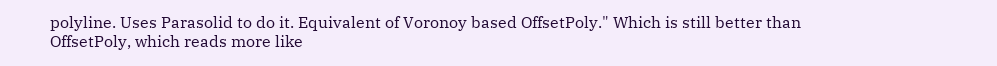polyline. Uses Parasolid to do it. Equivalent of Voronoy based OffsetPoly." Which is still better than OffsetPoly, which reads more like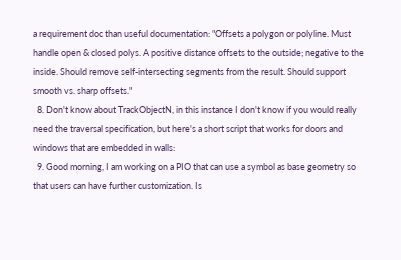a requirement doc than useful documentation: "Offsets a polygon or polyline. Must handle open & closed polys. A positive distance offsets to the outside; negative to the inside. Should remove self-intersecting segments from the result. Should support smooth vs. sharp offsets."
  8. Don't know about TrackObjectN, in this instance I don't know if you would really need the traversal specification, but here's a short script that works for doors and windows that are embedded in walls:
  9. Good morning, I am working on a PIO that can use a symbol as base geometry so that users can have further customization. Is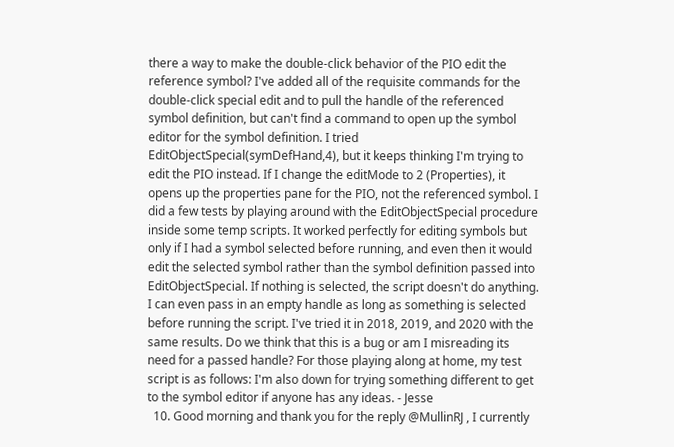there a way to make the double-click behavior of the PIO edit the reference symbol? I've added all of the requisite commands for the double-click special edit and to pull the handle of the referenced symbol definition, but can't find a command to open up the symbol editor for the symbol definition. I tried EditObjectSpecial(symDefHand,4), but it keeps thinking I'm trying to edit the PIO instead. If I change the editMode to 2 (Properties), it opens up the properties pane for the PIO, not the referenced symbol. I did a few tests by playing around with the EditObjectSpecial procedure inside some temp scripts. It worked perfectly for editing symbols but only if I had a symbol selected before running, and even then it would edit the selected symbol rather than the symbol definition passed into EditObjectSpecial. If nothing is selected, the script doesn't do anything. I can even pass in an empty handle as long as something is selected before running the script. I've tried it in 2018, 2019, and 2020 with the same results. Do we think that this is a bug or am I misreading its need for a passed handle? For those playing along at home, my test script is as follows: I'm also down for trying something different to get to the symbol editor if anyone has any ideas. - Jesse
  10. Good morning and thank you for the reply @MullinRJ , I currently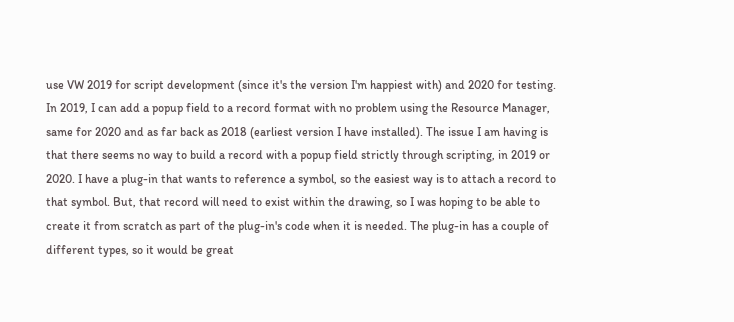use VW 2019 for script development (since it's the version I'm happiest with) and 2020 for testing. In 2019, I can add a popup field to a record format with no problem using the Resource Manager, same for 2020 and as far back as 2018 (earliest version I have installed). The issue I am having is that there seems no way to build a record with a popup field strictly through scripting, in 2019 or 2020. I have a plug-in that wants to reference a symbol, so the easiest way is to attach a record to that symbol. But, that record will need to exist within the drawing, so I was hoping to be able to create it from scratch as part of the plug-in's code when it is needed. The plug-in has a couple of different types, so it would be great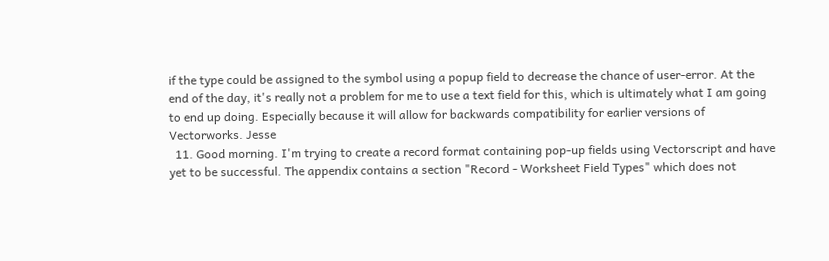if the type could be assigned to the symbol using a popup field to decrease the chance of user-error. At the end of the day, it's really not a problem for me to use a text field for this, which is ultimately what I am going to end up doing. Especially because it will allow for backwards compatibility for earlier versions of Vectorworks. Jesse
  11. Good morning. I'm trying to create a record format containing pop-up fields using Vectorscript and have yet to be successful. The appendix contains a section "Record - Worksheet Field Types" which does not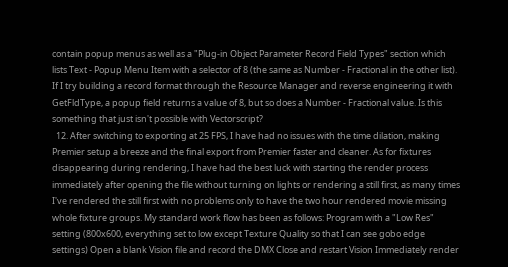contain popup menus as well as a "Plug-in Object Parameter Record Field Types" section which lists Text - Popup Menu Item with a selector of 8 (the same as Number - Fractional in the other list). If I try building a record format through the Resource Manager and reverse engineering it with GetFldType, a popup field returns a value of 8, but so does a Number - Fractional value. Is this something that just isn't possible with Vectorscript?
  12. After switching to exporting at 25 FPS, I have had no issues with the time dilation, making Premier setup a breeze and the final export from Premier faster and cleaner. As for fixtures disappearing during rendering, I have had the best luck with starting the render process immediately after opening the file without turning on lights or rendering a still first, as many times I've rendered the still first with no problems only to have the two hour rendered movie missing whole fixture groups. My standard work flow has been as follows: Program with a "Low Res" setting (800x600, everything set to low except Texture Quality so that I can see gobo edge settings) Open a blank Vision file and record the DMX Close and restart Vision Immediately render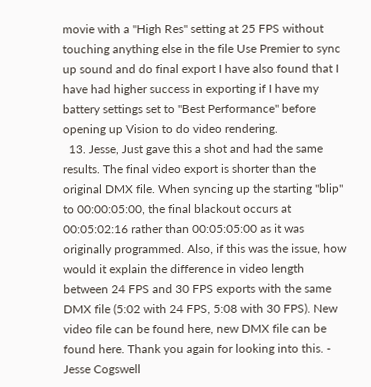movie with a "High Res" setting at 25 FPS without touching anything else in the file Use Premier to sync up sound and do final export I have also found that I have had higher success in exporting if I have my battery settings set to "Best Performance" before opening up Vision to do video rendering.
  13. Jesse, Just gave this a shot and had the same results. The final video export is shorter than the original DMX file. When syncing up the starting "blip" to 00:00:05:00, the final blackout occurs at 00:05:02:16 rather than 00:05:05:00 as it was originally programmed. Also, if this was the issue, how would it explain the difference in video length between 24 FPS and 30 FPS exports with the same DMX file (5:02 with 24 FPS, 5:08 with 30 FPS). New video file can be found here, new DMX file can be found here. Thank you again for looking into this. - Jesse Cogswell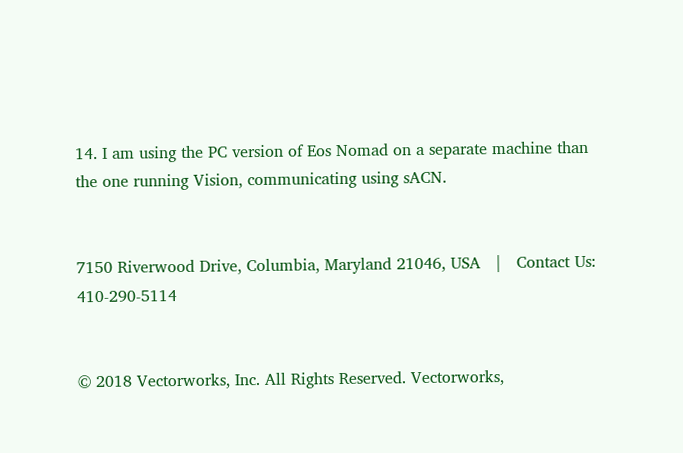14. I am using the PC version of Eos Nomad on a separate machine than the one running Vision, communicating using sACN.


7150 Riverwood Drive, Columbia, Maryland 21046, USA   |   Contact Us:   410-290-5114


© 2018 Vectorworks, Inc. All Rights Reserved. Vectorworks,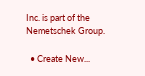Inc. is part of the Nemetschek Group.

  • Create New...